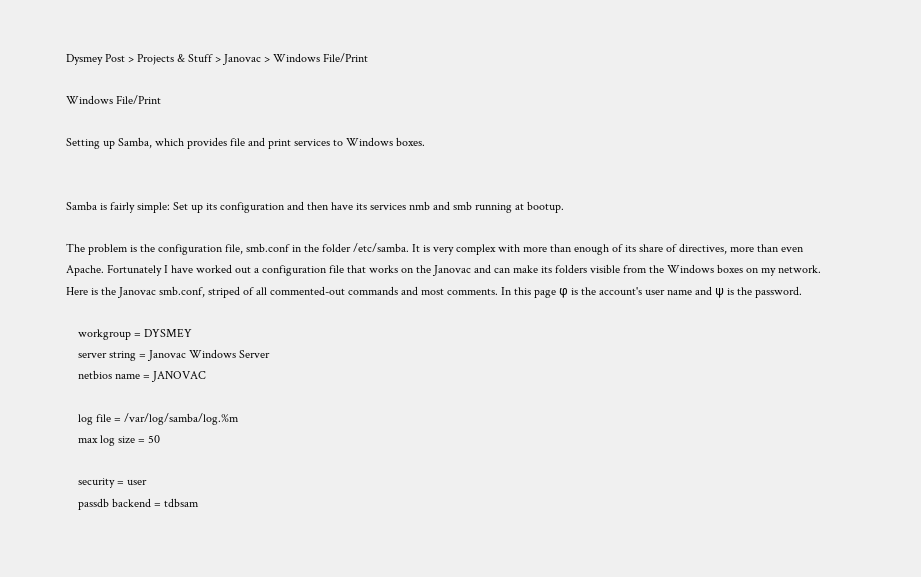Dysmey Post > Projects & Stuff > Janovac > Windows File/Print

Windows File/Print

Setting up Samba, which provides file and print services to Windows boxes.


Samba is fairly simple: Set up its configuration and then have its services nmb and smb running at bootup.

The problem is the configuration file, smb.conf in the folder /etc/samba. It is very complex with more than enough of its share of directives, more than even Apache. Fortunately I have worked out a configuration file that works on the Janovac and can make its folders visible from the Windows boxes on my network. Here is the Janovac smb.conf, striped of all commented-out commands and most comments. In this page φ is the account's user name and ψ is the password.

    workgroup = DYSMEY
    server string = Janovac Windows Server
    netbios name = JANOVAC

    log file = /var/log/samba/log.%m
    max log size = 50

    security = user
    passdb backend = tdbsam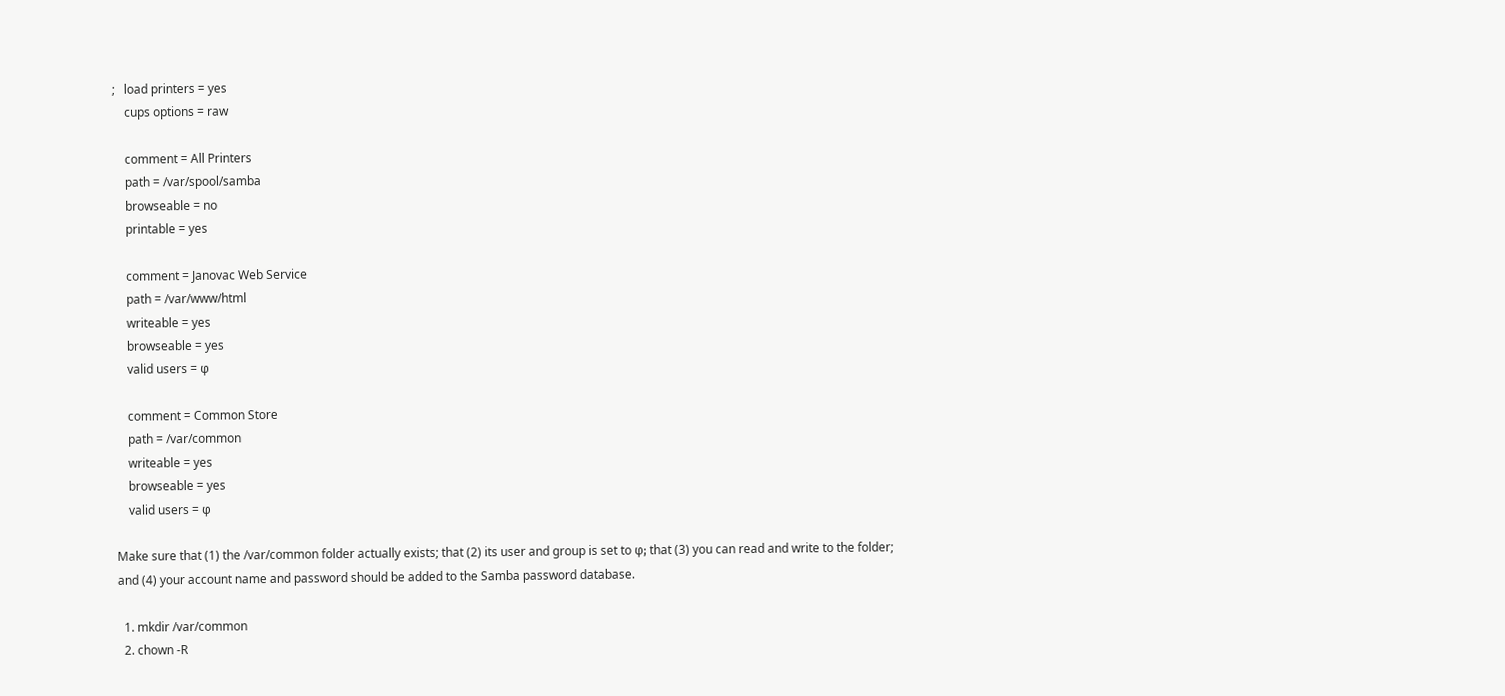;   load printers = yes
    cups options = raw

    comment = All Printers
    path = /var/spool/samba
    browseable = no
    printable = yes

    comment = Janovac Web Service
    path = /var/www/html
    writeable = yes
    browseable = yes
    valid users = φ

    comment = Common Store
    path = /var/common
    writeable = yes
    browseable = yes
    valid users = φ

Make sure that (1) the /var/common folder actually exists; that (2) its user and group is set to φ; that (3) you can read and write to the folder; and (4) your account name and password should be added to the Samba password database.

  1. mkdir /var/common
  2. chown -R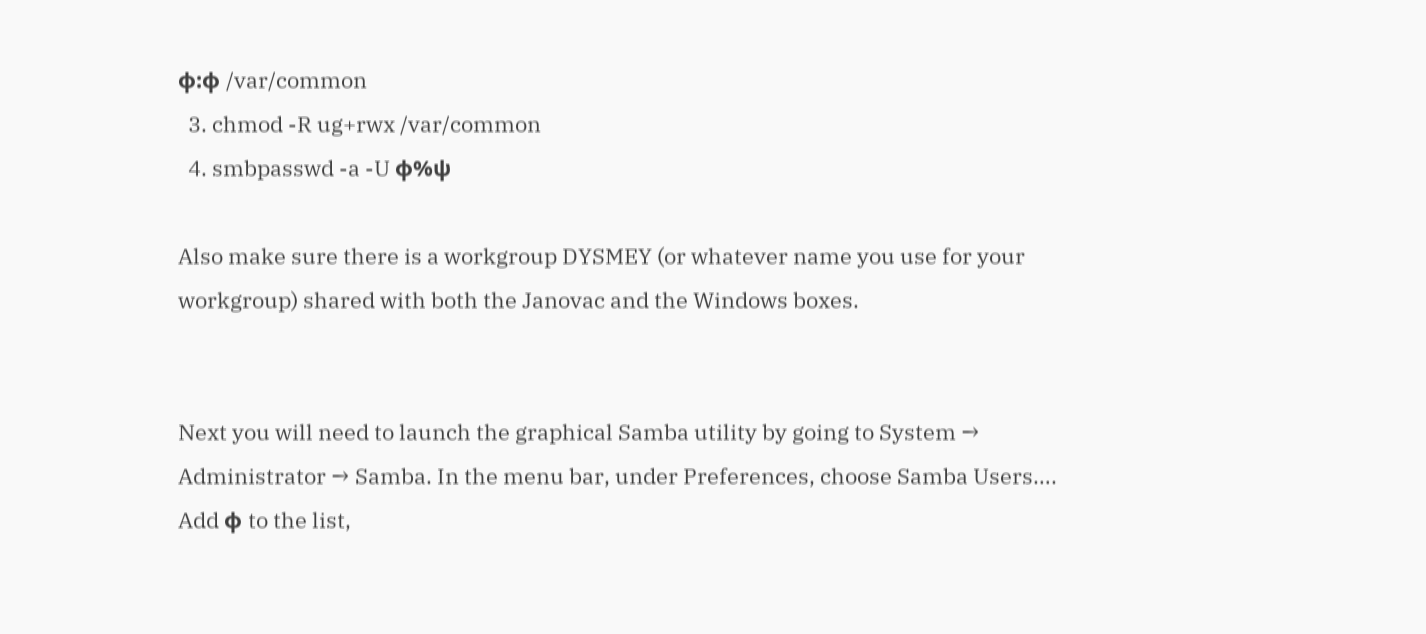φ:φ /var/common
  3. chmod -R ug+rwx /var/common
  4. smbpasswd -a -U φ%ψ

Also make sure there is a workgroup DYSMEY (or whatever name you use for your workgroup) shared with both the Janovac and the Windows boxes.


Next you will need to launch the graphical Samba utility by going to System → Administrator → Samba. In the menu bar, under Preferences, choose Samba Users…. Add φ to the list,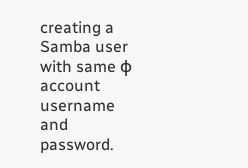creating a Samba user with same φ account username and password.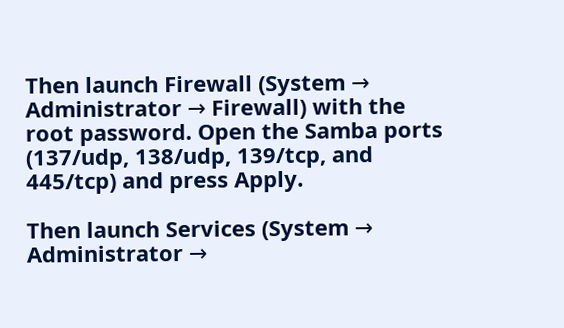Then launch Firewall (System → Administrator → Firewall) with the root password. Open the Samba ports (137/udp, 138/udp, 139/tcp, and 445/tcp) and press Apply.

Then launch Services (System → Administrator →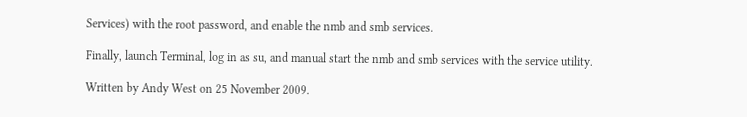Services) with the root password, and enable the nmb and smb services.

Finally, launch Terminal, log in as su, and manual start the nmb and smb services with the service utility.

Written by Andy West on 25 November 2009.